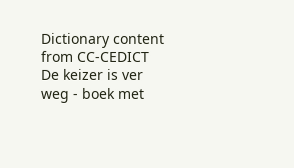Dictionary content from CC-CEDICT De keizer is ver weg - boek met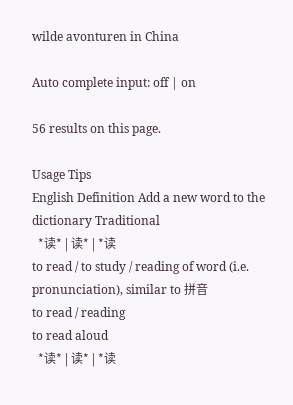wilde avonturen in China

Auto complete input: off | on

56 results on this page.

Usage Tips
English Definition Add a new word to the dictionary Traditional
  *读* | 读* | *读
to read / to study / reading of word (i.e. pronunciation), similar to 拼音
to read / reading
to read aloud
  *读* | 读* | *读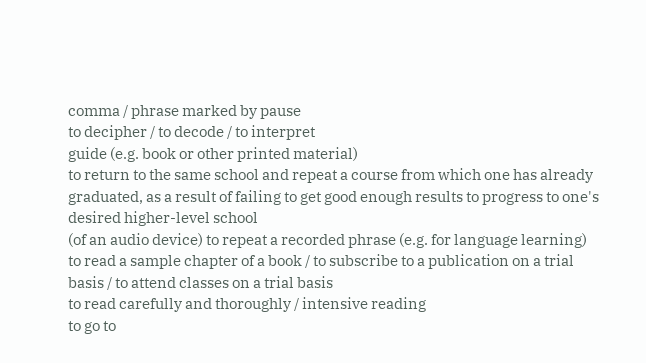comma / phrase marked by pause
to decipher / to decode / to interpret
guide (e.g. book or other printed material)
to return to the same school and repeat a course from which one has already graduated, as a result of failing to get good enough results to progress to one's desired higher-level school
(of an audio device) to repeat a recorded phrase (e.g. for language learning)
to read a sample chapter of a book / to subscribe to a publication on a trial basis / to attend classes on a trial basis
to read carefully and thoroughly / intensive reading
to go to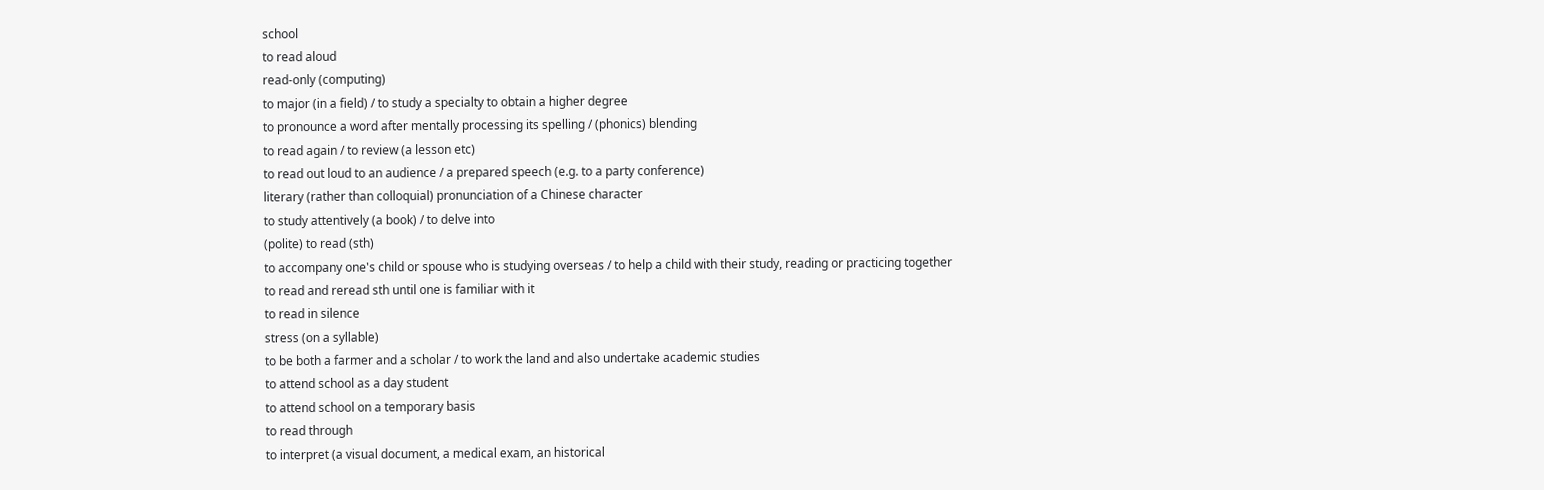school
to read aloud
read-only (computing)
to major (in a field) / to study a specialty to obtain a higher degree
to pronounce a word after mentally processing its spelling / (phonics) blending
to read again / to review (a lesson etc)
to read out loud to an audience / a prepared speech (e.g. to a party conference)
literary (rather than colloquial) pronunciation of a Chinese character
to study attentively (a book) / to delve into
(polite) to read (sth)
to accompany one's child or spouse who is studying overseas / to help a child with their study, reading or practicing together
to read and reread sth until one is familiar with it
to read in silence
stress (on a syllable)
to be both a farmer and a scholar / to work the land and also undertake academic studies
to attend school as a day student
to attend school on a temporary basis
to read through
to interpret (a visual document, a medical exam, an historical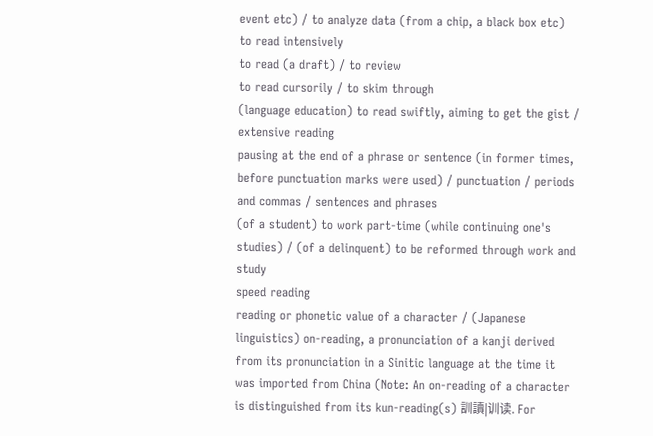event etc) / to analyze data (from a chip, a black box etc)
to read intensively
to read (a draft) / to review
to read cursorily / to skim through
(language education) to read swiftly, aiming to get the gist / extensive reading
pausing at the end of a phrase or sentence (in former times, before punctuation marks were used) / punctuation / periods and commas / sentences and phrases
(of a student) to work part-time (while continuing one's studies) / (of a delinquent) to be reformed through work and study
speed reading
reading or phonetic value of a character / (Japanese linguistics) on-reading, a pronunciation of a kanji derived from its pronunciation in a Sinitic language at the time it was imported from China (Note: An on-reading of a character is distinguished from its kun-reading(s) 訓讀|训读. For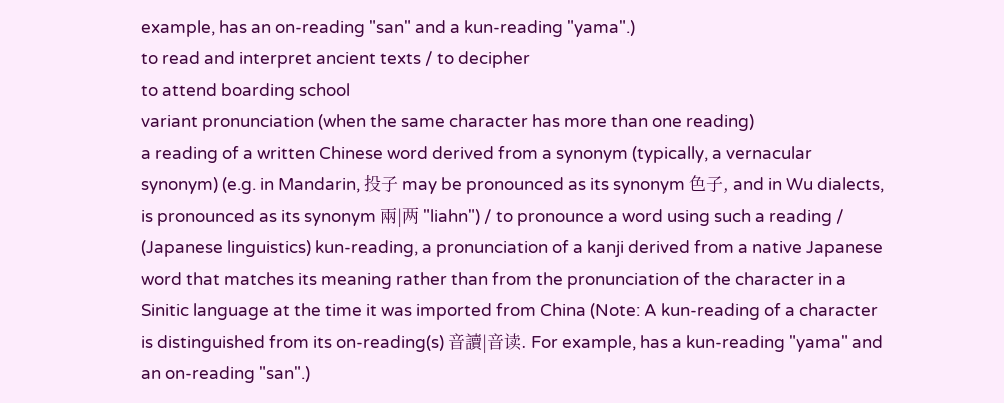example, has an on-reading "san" and a kun-reading "yama".)
to read and interpret ancient texts / to decipher
to attend boarding school
variant pronunciation (when the same character has more than one reading)
a reading of a written Chinese word derived from a synonym (typically, a vernacular synonym) (e.g. in Mandarin, 投子 may be pronounced as its synonym 色子, and in Wu dialects, is pronounced as its synonym 兩|两 "liahn") / to pronounce a word using such a reading / (Japanese linguistics) kun-reading, a pronunciation of a kanji derived from a native Japanese word that matches its meaning rather than from the pronunciation of the character in a Sinitic language at the time it was imported from China (Note: A kun-reading of a character is distinguished from its on-reading(s) 音讀|音读. For example, has a kun-reading "yama" and an on-reading "san".)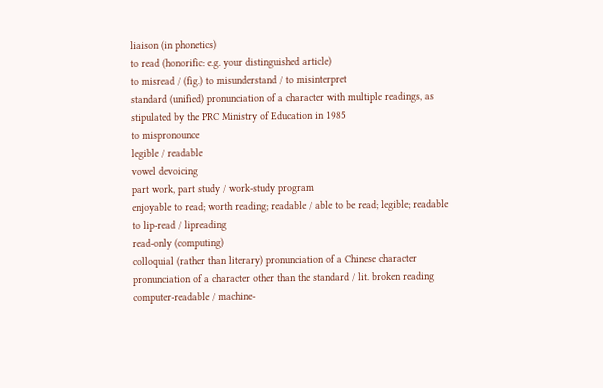liaison (in phonetics)
to read (honorific: e.g. your distinguished article)
to misread / (fig.) to misunderstand / to misinterpret
standard (unified) pronunciation of a character with multiple readings, as stipulated by the PRC Ministry of Education in 1985
to mispronounce
legible / readable
vowel devoicing
part work, part study / work-study program
enjoyable to read; worth reading; readable / able to be read; legible; readable
to lip-read / lipreading
read-only (computing)
colloquial (rather than literary) pronunciation of a Chinese character
pronunciation of a character other than the standard / lit. broken reading
computer-readable / machine-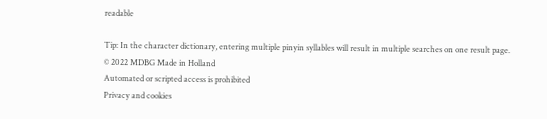readable

Tip: In the character dictionary, entering multiple pinyin syllables will result in multiple searches on one result page.
© 2022 MDBG Made in Holland
Automated or scripted access is prohibited
Privacy and cookies